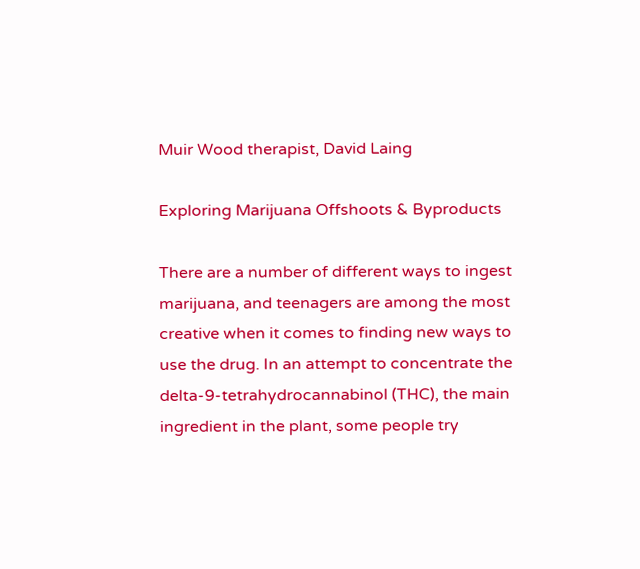Muir Wood therapist, David Laing

Exploring Marijuana Offshoots & Byproducts

There are a number of different ways to ingest marijuana, and teenagers are among the most creative when it comes to finding new ways to use the drug. In an attempt to concentrate the delta-9-tetrahydrocannabinol (THC), the main ingredient in the plant, some people try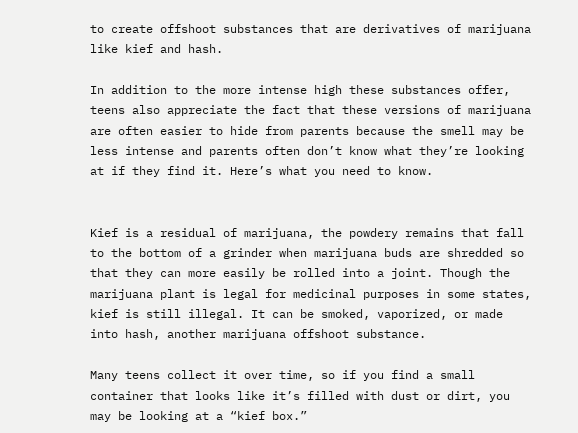to create offshoot substances that are derivatives of marijuana like kief and hash.

In addition to the more intense high these substances offer, teens also appreciate the fact that these versions of marijuana are often easier to hide from parents because the smell may be less intense and parents often don’t know what they’re looking at if they find it. Here’s what you need to know.


Kief is a residual of marijuana, the powdery remains that fall to the bottom of a grinder when marijuana buds are shredded so that they can more easily be rolled into a joint. Though the marijuana plant is legal for medicinal purposes in some states, kief is still illegal. It can be smoked, vaporized, or made into hash, another marijuana offshoot substance.

Many teens collect it over time, so if you find a small container that looks like it’s filled with dust or dirt, you may be looking at a “kief box.”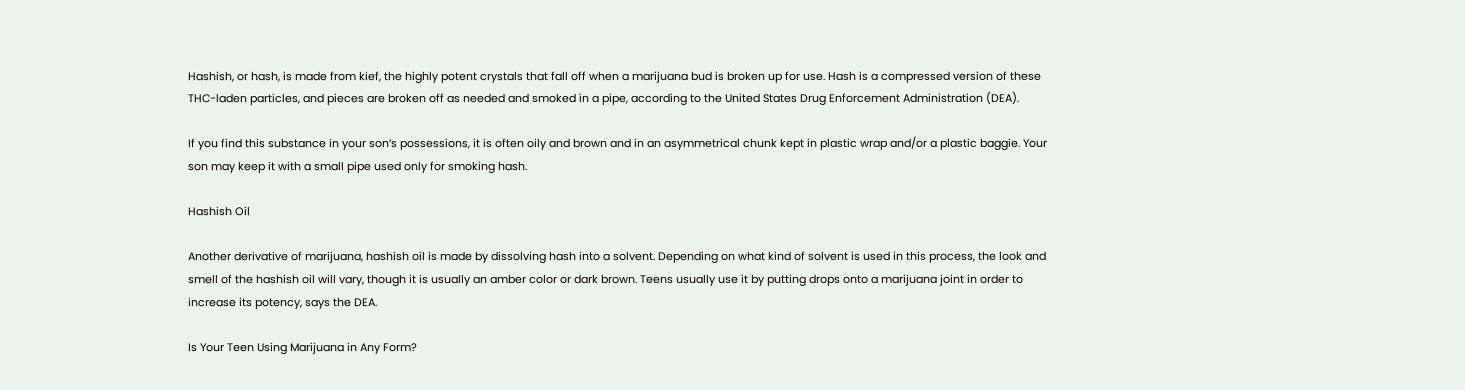Hashish, or hash, is made from kief, the highly potent crystals that fall off when a marijuana bud is broken up for use. Hash is a compressed version of these THC-laden particles, and pieces are broken off as needed and smoked in a pipe, according to the United States Drug Enforcement Administration (DEA).

If you find this substance in your son’s possessions, it is often oily and brown and in an asymmetrical chunk kept in plastic wrap and/or a plastic baggie. Your son may keep it with a small pipe used only for smoking hash.

Hashish Oil

Another derivative of marijuana, hashish oil is made by dissolving hash into a solvent. Depending on what kind of solvent is used in this process, the look and smell of the hashish oil will vary, though it is usually an amber color or dark brown. Teens usually use it by putting drops onto a marijuana joint in order to increase its potency, says the DEA.

Is Your Teen Using Marijuana in Any Form?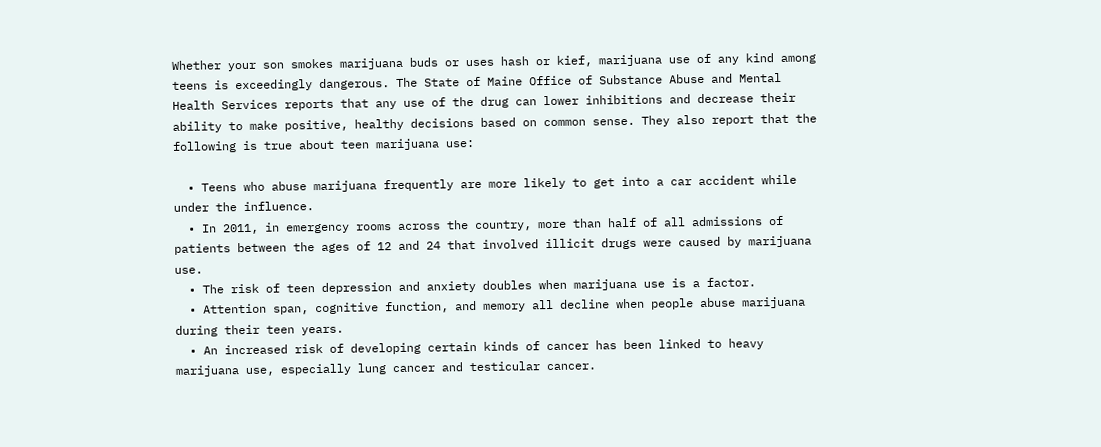Whether your son smokes marijuana buds or uses hash or kief, marijuana use of any kind among teens is exceedingly dangerous. The State of Maine Office of Substance Abuse and Mental Health Services reports that any use of the drug can lower inhibitions and decrease their ability to make positive, healthy decisions based on common sense. They also report that the following is true about teen marijuana use:

  • Teens who abuse marijuana frequently are more likely to get into a car accident while under the influence.
  • In 2011, in emergency rooms across the country, more than half of all admissions of patients between the ages of 12 and 24 that involved illicit drugs were caused by marijuana use.
  • The risk of teen depression and anxiety doubles when marijuana use is a factor.
  • Attention span, cognitive function, and memory all decline when people abuse marijuana during their teen years.
  • An increased risk of developing certain kinds of cancer has been linked to heavy marijuana use, especially lung cancer and testicular cancer.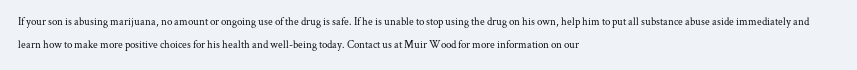If your son is abusing marijuana, no amount or ongoing use of the drug is safe. If he is unable to stop using the drug on his own, help him to put all substance abuse aside immediately and learn how to make more positive choices for his health and well-being today. Contact us at Muir Wood for more information on our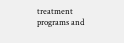treatment programs and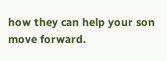how they can help your son move forward.